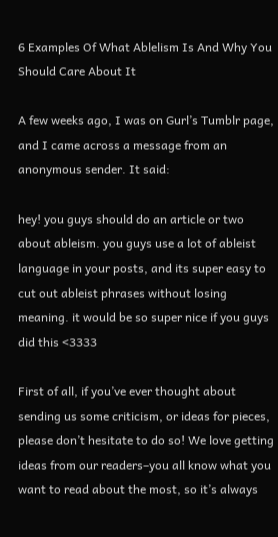6 Examples Of What Ablelism Is And Why You Should Care About It

A few weeks ago, I was on Gurl’s Tumblr page, and I came across a message from an anonymous sender. It said:

hey! you guys should do an article or two about ableism. you guys use a lot of ableist language in your posts, and its super easy to cut out ableist phrases without losing meaning. it would be so super nice if you guys did this <3333

First of all, if you’ve ever thought about sending us some criticism, or ideas for pieces, please don’t hesitate to do so! We love getting ideas from our readers–you all know what you want to read about the most, so it’s always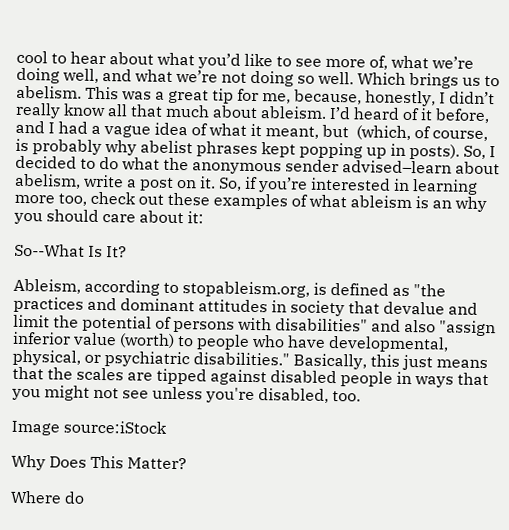cool to hear about what you’d like to see more of, what we’re doing well, and what we’re not doing so well. Which brings us to abelism. This was a great tip for me, because, honestly, I didn’t really know all that much about ableism. I’d heard of it before, and I had a vague idea of what it meant, but  (which, of course, is probably why abelist phrases kept popping up in posts). So, I decided to do what the anonymous sender advised–learn about abelism, write a post on it. So, if you’re interested in learning more too, check out these examples of what ableism is an why you should care about it:

So--What Is It?

Ableism, according to stopableism.org, is defined as "the practices and dominant attitudes in society that devalue and limit the potential of persons with disabilities" and also "assign inferior value (worth) to people who have developmental, physical, or psychiatric disabilities." Basically, this just means that the scales are tipped against disabled people in ways that you might not see unless you're disabled, too.

Image source:iStock

Why Does This Matter?

Where do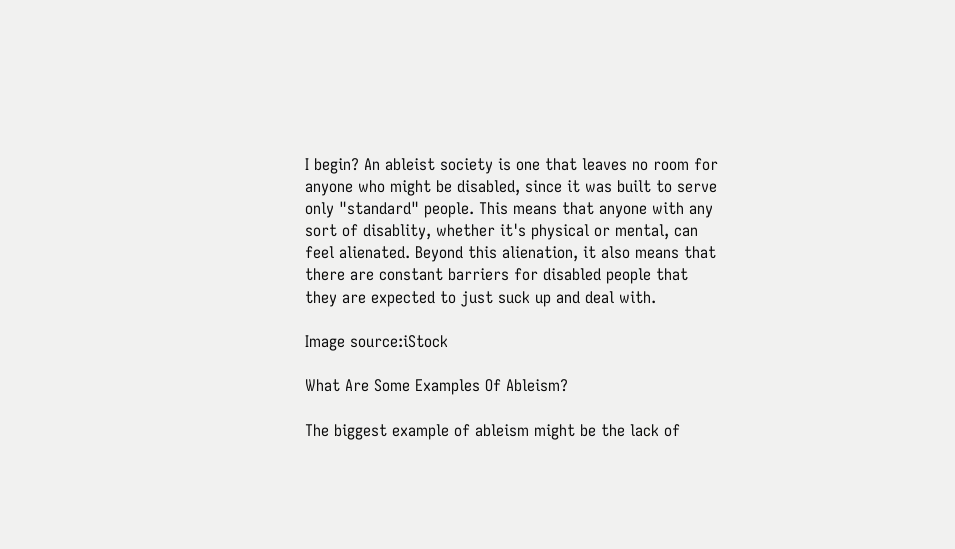I begin? An ableist society is one that leaves no room for anyone who might be disabled, since it was built to serve only "standard" people. This means that anyone with any sort of disablity, whether it's physical or mental, can feel alienated. Beyond this alienation, it also means that there are constant barriers for disabled people that they are expected to just suck up and deal with.

Image source:iStock

What Are Some Examples Of Ableism?

The biggest example of ableism might be the lack of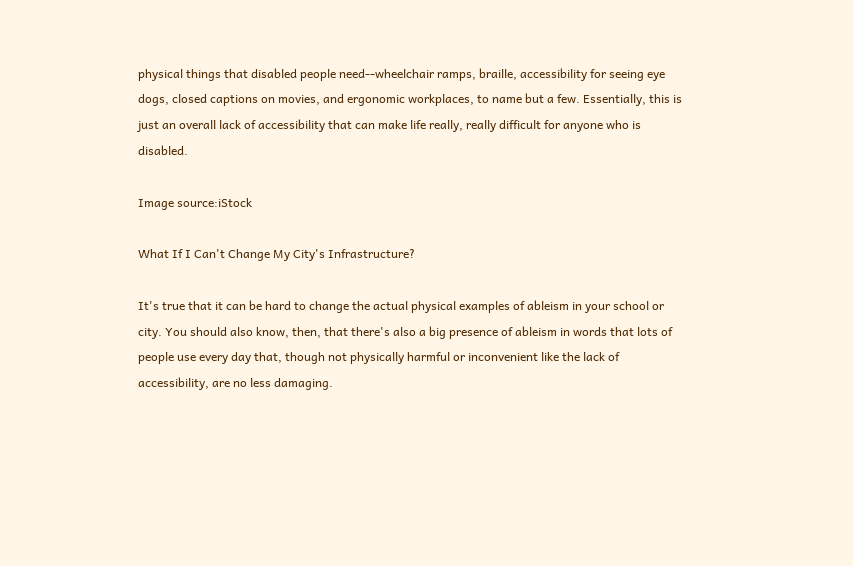physical things that disabled people need--wheelchair ramps, braille, accessibility for seeing eye dogs, closed captions on movies, and ergonomic workplaces, to name but a few. Essentially, this is just an overall lack of accessibility that can make life really, really difficult for anyone who is disabled.

Image source:iStock

What If I Can't Change My City's Infrastructure?

It's true that it can be hard to change the actual physical examples of ableism in your school or city. You should also know, then, that there's also a big presence of ableism in words that lots of people use every day that, though not physically harmful or inconvenient like the lack of accessibility, are no less damaging.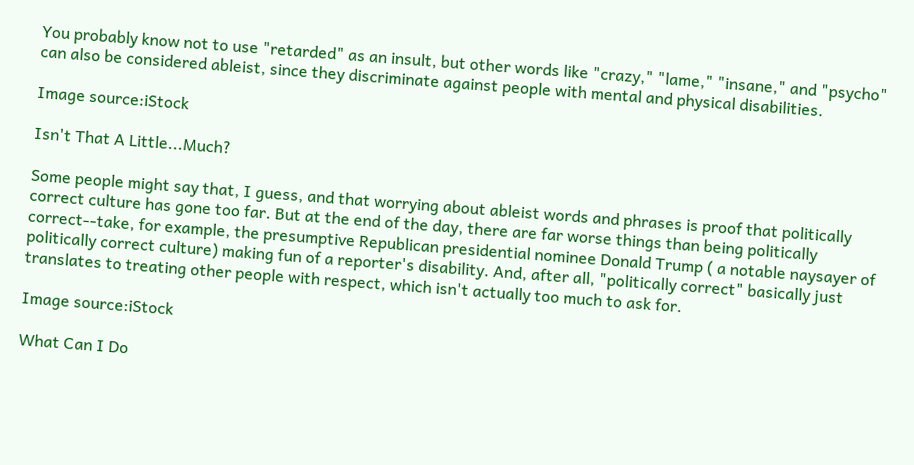You probably know not to use "retarded" as an insult, but other words like "crazy," "lame," "insane," and "psycho" can also be considered ableist, since they discriminate against people with mental and physical disabilities.

Image source:iStock

Isn't That A Little...Much?

Some people might say that, I guess, and that worrying about ableist words and phrases is proof that politically correct culture has gone too far. But at the end of the day, there are far worse things than being politically correct--take, for example, the presumptive Republican presidential nominee Donald Trump ( a notable naysayer of politically correct culture) making fun of a reporter's disability. And, after all, "politically correct" basically just translates to treating other people with respect, which isn't actually too much to ask for.

Image source:iStock

What Can I Do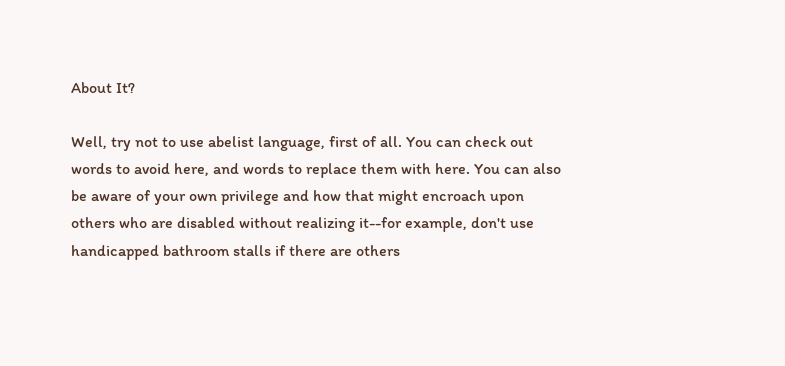About It?

Well, try not to use abelist language, first of all. You can check out words to avoid here, and words to replace them with here. You can also be aware of your own privilege and how that might encroach upon others who are disabled without realizing it--for example, don't use handicapped bathroom stalls if there are others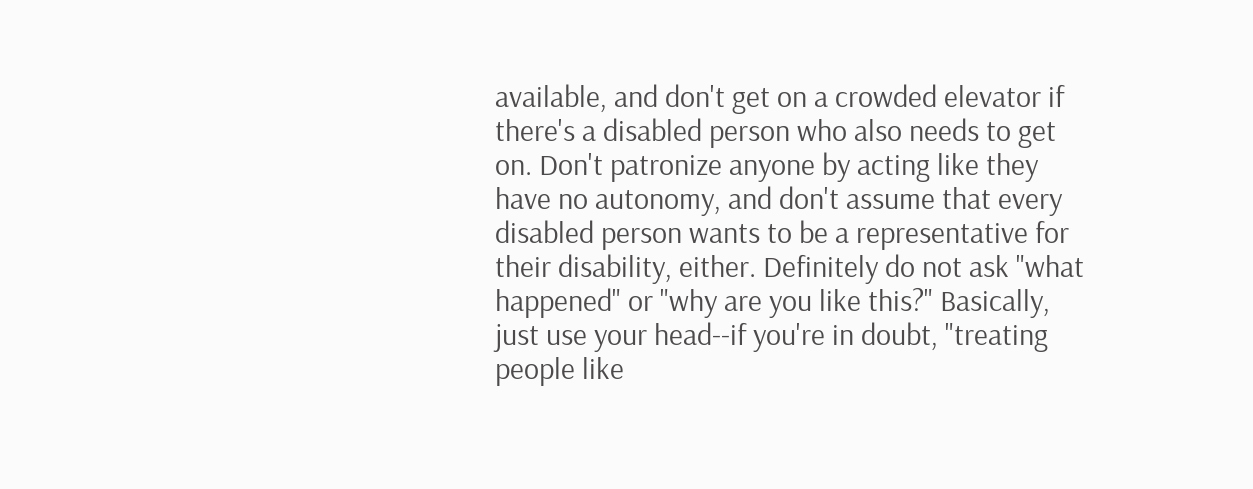available, and don't get on a crowded elevator if there's a disabled person who also needs to get on. Don't patronize anyone by acting like they have no autonomy, and don't assume that every disabled person wants to be a representative for their disability, either. Definitely do not ask "what happened" or "why are you like this?" Basically, just use your head--if you're in doubt, "treating people like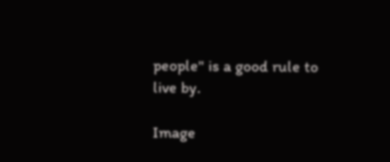people" is a good rule to live by.

Image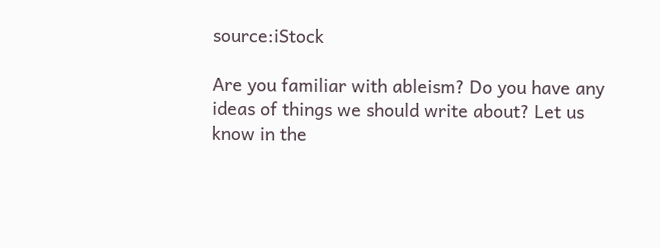source:iStock

Are you familiar with ableism? Do you have any ideas of things we should write about? Let us know in the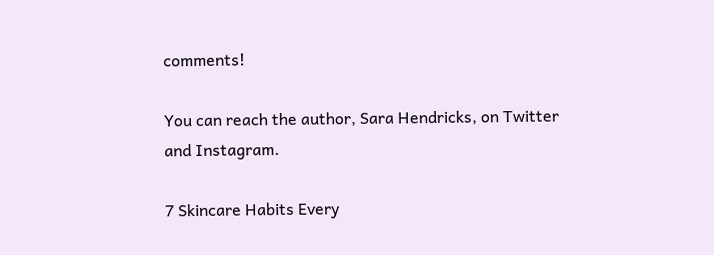comments!

You can reach the author, Sara Hendricks, on Twitter and Instagram.

7 Skincare Habits Every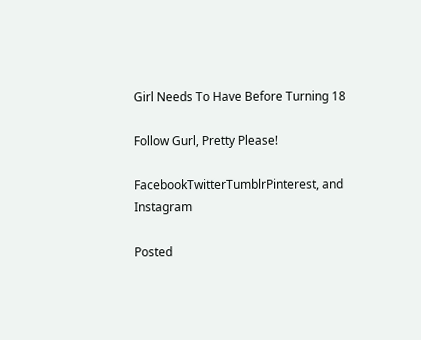Girl Needs To Have Before Turning 18

Follow Gurl, Pretty Please!

FacebookTwitterTumblrPinterest, and Instagram

Posted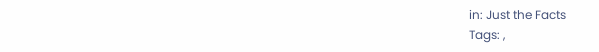in: Just the Facts
Tags: ,